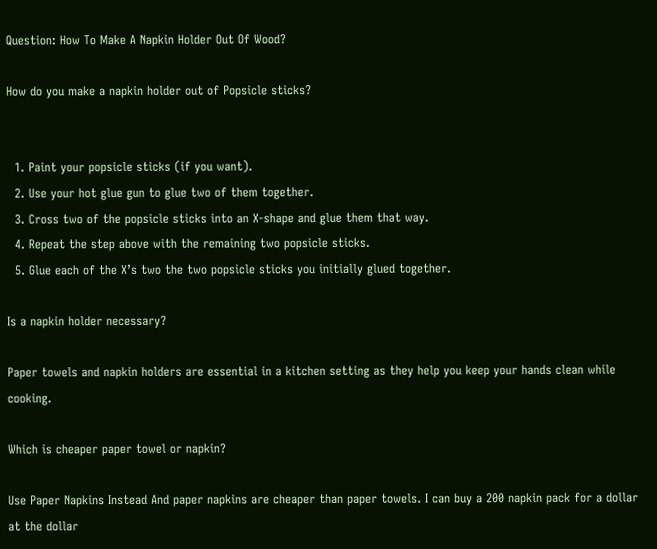Question: How To Make A Napkin Holder Out Of Wood?

How do you make a napkin holder out of Popsicle sticks?


  1. Paint your popsicle sticks (if you want).
  2. Use your hot glue gun to glue two of them together.
  3. Cross two of the popsicle sticks into an X-shape and glue them that way.
  4. Repeat the step above with the remaining two popsicle sticks.
  5. Glue each of the X’s two the two popsicle sticks you initially glued together.

Is a napkin holder necessary?

Paper towels and napkin holders are essential in a kitchen setting as they help you keep your hands clean while cooking.

Which is cheaper paper towel or napkin?

Use Paper Napkins Instead And paper napkins are cheaper than paper towels. I can buy a 200 napkin pack for a dollar at the dollar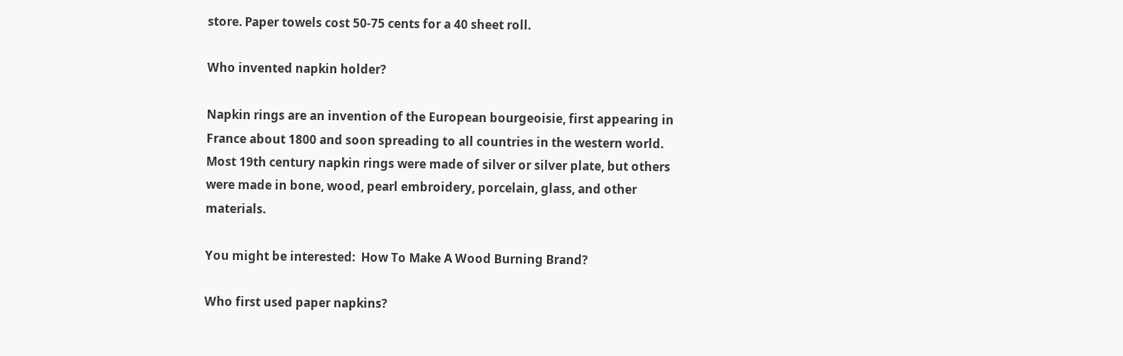store. Paper towels cost 50-75 cents for a 40 sheet roll.

Who invented napkin holder?

Napkin rings are an invention of the European bourgeoisie, first appearing in France about 1800 and soon spreading to all countries in the western world. Most 19th century napkin rings were made of silver or silver plate, but others were made in bone, wood, pearl embroidery, porcelain, glass, and other materials.

You might be interested:  How To Make A Wood Burning Brand?

Who first used paper napkins?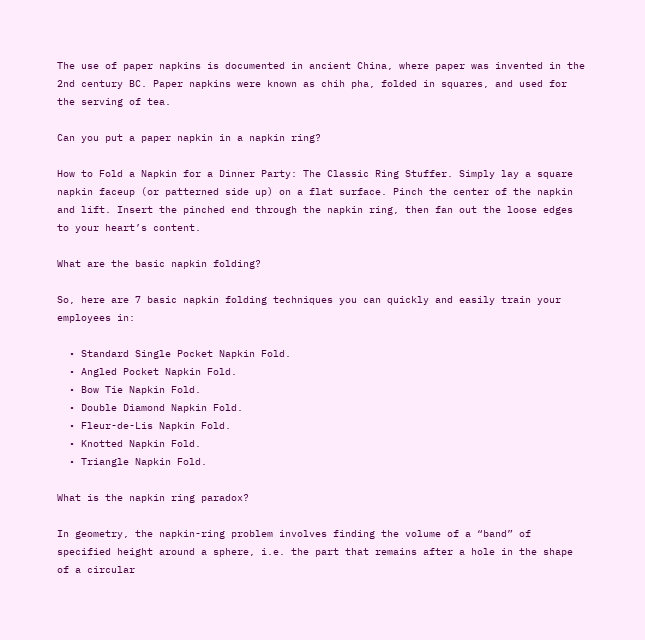The use of paper napkins is documented in ancient China, where paper was invented in the 2nd century BC. Paper napkins were known as chih pha, folded in squares, and used for the serving of tea.

Can you put a paper napkin in a napkin ring?

How to Fold a Napkin for a Dinner Party: The Classic Ring Stuffer. Simply lay a square napkin faceup (or patterned side up) on a flat surface. Pinch the center of the napkin and lift. Insert the pinched end through the napkin ring, then fan out the loose edges to your heart’s content.

What are the basic napkin folding?

So, here are 7 basic napkin folding techniques you can quickly and easily train your employees in:

  • Standard Single Pocket Napkin Fold.
  • Angled Pocket Napkin Fold.
  • Bow Tie Napkin Fold.
  • Double Diamond Napkin Fold.
  • Fleur-de-Lis Napkin Fold.
  • Knotted Napkin Fold.
  • Triangle Napkin Fold.

What is the napkin ring paradox?

In geometry, the napkin-ring problem involves finding the volume of a “band” of specified height around a sphere, i.e. the part that remains after a hole in the shape of a circular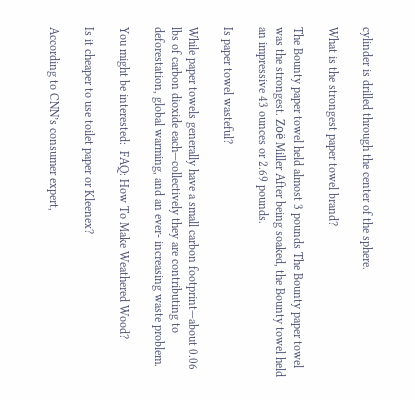cylinder is drilled through the center of the sphere.

What is the strongest paper towel brand?

The Bounty paper towel held almost 3 pounds The Bounty paper towel was the strongest. Zoë Miller After being soaked, the Bounty towel held an impressive 43 ounces or 2.69 pounds.

Is paper towel wasteful?

While paper towels generally have a small carbon footprint—about 0.06 lbs of carbon dioxide each—collectively they are contributing to deforestation, global warming, and an ever- increasing waste problem.

You might be interested:  FAQ: How To Make Weathered Wood?

Is it cheaper to use toilet paper or Kleenex?

According to CNN’s consumer expert,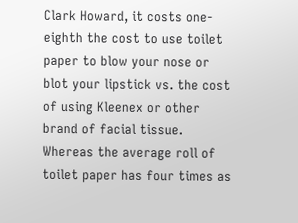Clark Howard, it costs one-eighth the cost to use toilet paper to blow your nose or blot your lipstick vs. the cost of using Kleenex or other brand of facial tissue. Whereas the average roll of toilet paper has four times as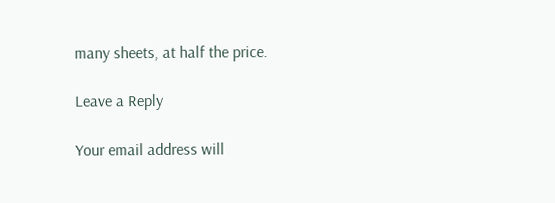many sheets, at half the price.

Leave a Reply

Your email address will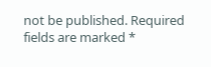not be published. Required fields are marked *